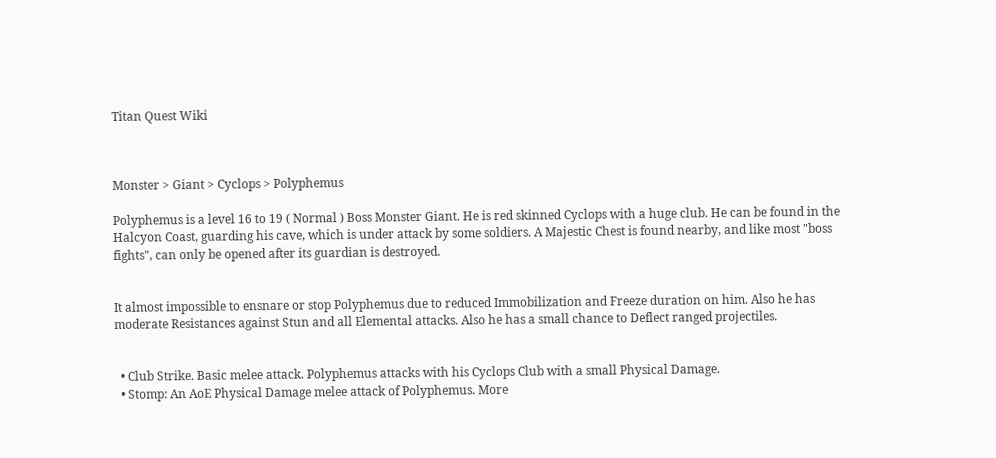Titan Quest Wiki



Monster > Giant > Cyclops > Polyphemus

Polyphemus is a level 16 to 19 ( Normal ) Boss Monster Giant. He is red skinned Cyclops with a huge club. He can be found in the Halcyon Coast, guarding his cave, which is under attack by some soldiers. A Majestic Chest is found nearby, and like most "boss fights", can only be opened after its guardian is destroyed.


It almost impossible to ensnare or stop Polyphemus due to reduced Immobilization and Freeze duration on him. Also he has moderate Resistances against Stun and all Elemental attacks. Also he has a small chance to Deflect ranged projectiles.


  • Club Strike. Basic melee attack. Polyphemus attacks with his Cyclops Club with a small Physical Damage.
  • Stomp: An AoE Physical Damage melee attack of Polyphemus. More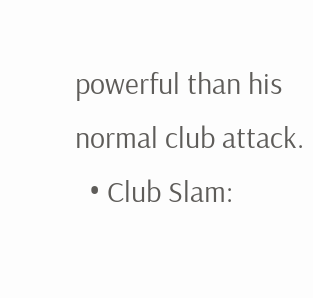powerful than his normal club attack.
  • Club Slam: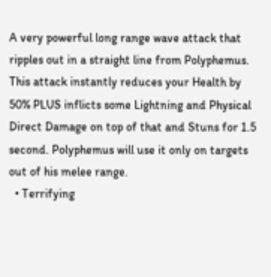A very powerful long range wave attack that ripples out in a straight line from Polyphemus. This attack instantly reduces your Health by 50% PLUS inflicts some Lightning and Physical Direct Damage on top of that and Stuns for 1.5 second. Polyphemus will use it only on targets out of his melee range.
  • Terrifying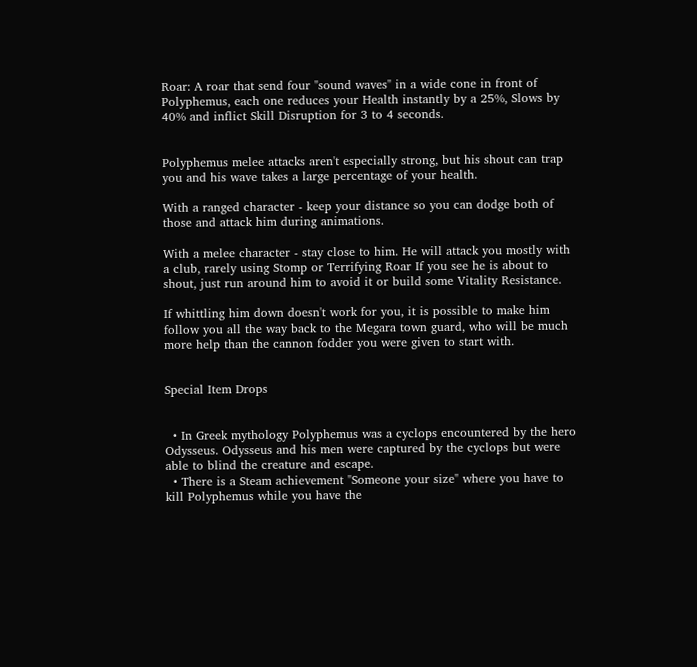Roar: A roar that send four "sound waves" in a wide cone in front of Polyphemus, each one reduces your Health instantly by a 25%, Slows by 40% and inflict Skill Disruption for 3 to 4 seconds.


Polyphemus melee attacks aren't especially strong, but his shout can trap you and his wave takes a large percentage of your health.

With a ranged character - keep your distance so you can dodge both of those and attack him during animations.

With a melee character - stay close to him. He will attack you mostly with a club, rarely using Stomp or Terrifying Roar If you see he is about to shout, just run around him to avoid it or build some Vitality Resistance.

If whittling him down doesn't work for you, it is possible to make him follow you all the way back to the Megara town guard, who will be much more help than the cannon fodder you were given to start with.


Special Item Drops


  • In Greek mythology Polyphemus was a cyclops encountered by the hero Odysseus. Odysseus and his men were captured by the cyclops but were able to blind the creature and escape.
  • There is a Steam achievement "Someone your size" where you have to kill Polyphemus while you have the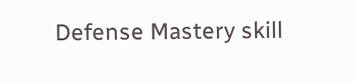Defense Mastery skill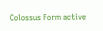Colossus Form active